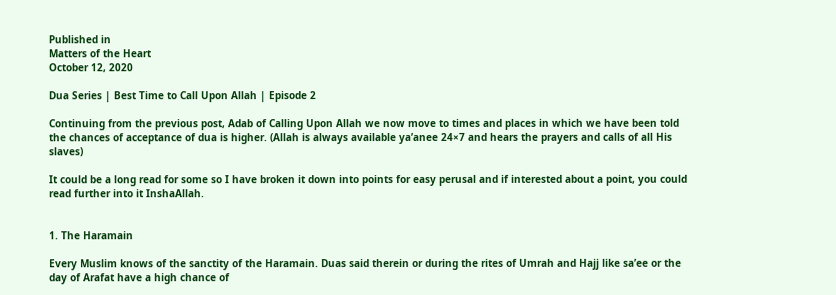Published in
Matters of the Heart
October 12, 2020

Dua Series | Best Time to Call Upon Allah | Episode 2

Continuing from the previous post, Adab of Calling Upon Allah we now move to times and places in which we have been told the chances of acceptance of dua is higher. (Allah is always available ya’anee 24×7 and hears the prayers and calls of all His slaves)

It could be a long read for some so I have broken it down into points for easy perusal and if interested about a point, you could read further into it InshaAllah.


1. The Haramain

Every Muslim knows of the sanctity of the Haramain. Duas said therein or during the rites of Umrah and Hajj like sa’ee or the day of Arafat have a high chance of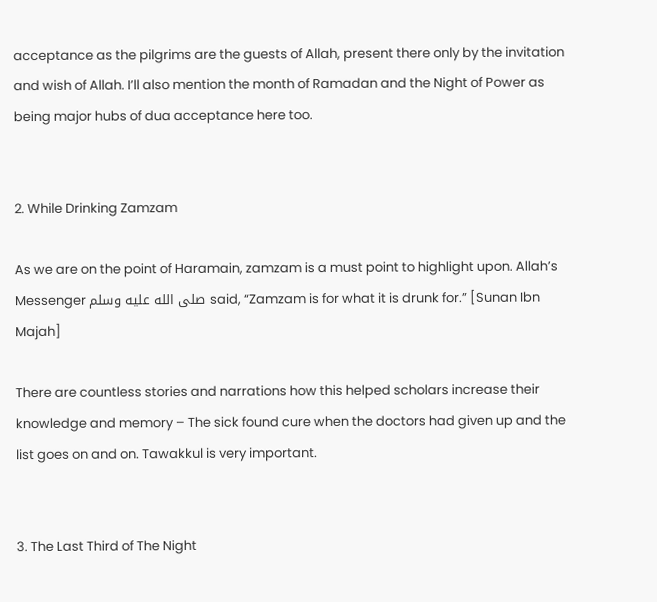acceptance as the pilgrims are the guests of Allah, present there only by the invitation and wish of Allah. I’ll also mention the month of Ramadan and the Night of Power as being major hubs of dua acceptance here too.


2. While Drinking Zamzam

As we are on the point of Haramain, zamzam is a must point to highlight upon. Allah’s Messenger صلى الله عليه وسلم said, “Zamzam is for what it is drunk for.” [Sunan Ibn Majah]

There are countless stories and narrations how this helped scholars increase their knowledge and memory – The sick found cure when the doctors had given up and the list goes on and on. Tawakkul is very important.


3. The Last Third of The Night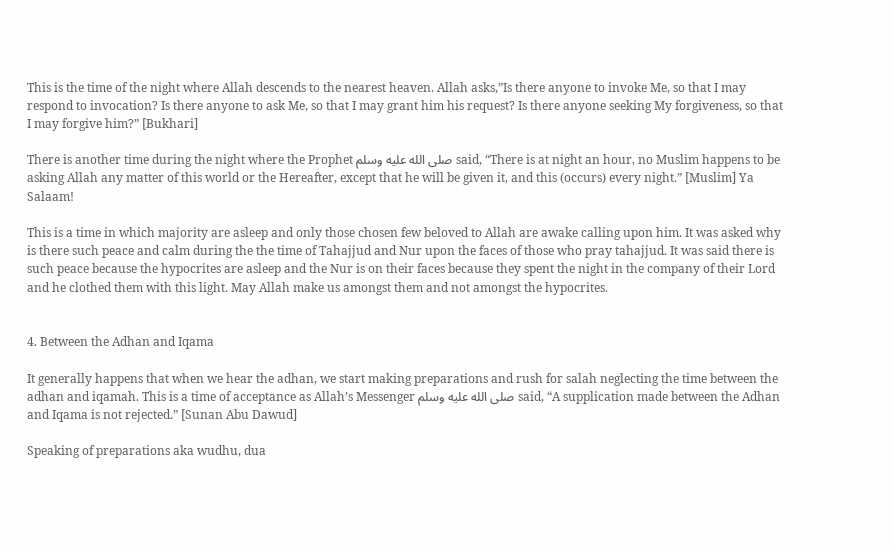This is the time of the night where Allah descends to the nearest heaven. Allah asks,”Is there anyone to invoke Me, so that I may respond to invocation? Is there anyone to ask Me, so that I may grant him his request? Is there anyone seeking My forgiveness, so that I may forgive him?” [Bukhari]

There is another time during the night where the Prophet صلى الله عليه وسلم said, “There is at night an hour, no Muslim happens to be asking Allah any matter of this world or the Hereafter, except that he will be given it, and this (occurs) every night.” [Muslim] Ya Salaam!

This is a time in which majority are asleep and only those chosen few beloved to Allah are awake calling upon him. It was asked why is there such peace and calm during the the time of Tahajjud and Nur upon the faces of those who pray tahajjud. It was said there is such peace because the hypocrites are asleep and the Nur is on their faces because they spent the night in the company of their Lord and he clothed them with this light. May Allah make us amongst them and not amongst the hypocrites.


4. Between the Adhan and Iqama

It generally happens that when we hear the adhan, we start making preparations and rush for salah neglecting the time between the adhan and iqamah. This is a time of acceptance as Allah’s Messenger صلى الله عليه وسلم said, “A supplication made between the Adhan and Iqama is not rejected.” [Sunan Abu Dawud]

Speaking of preparations aka wudhu, dua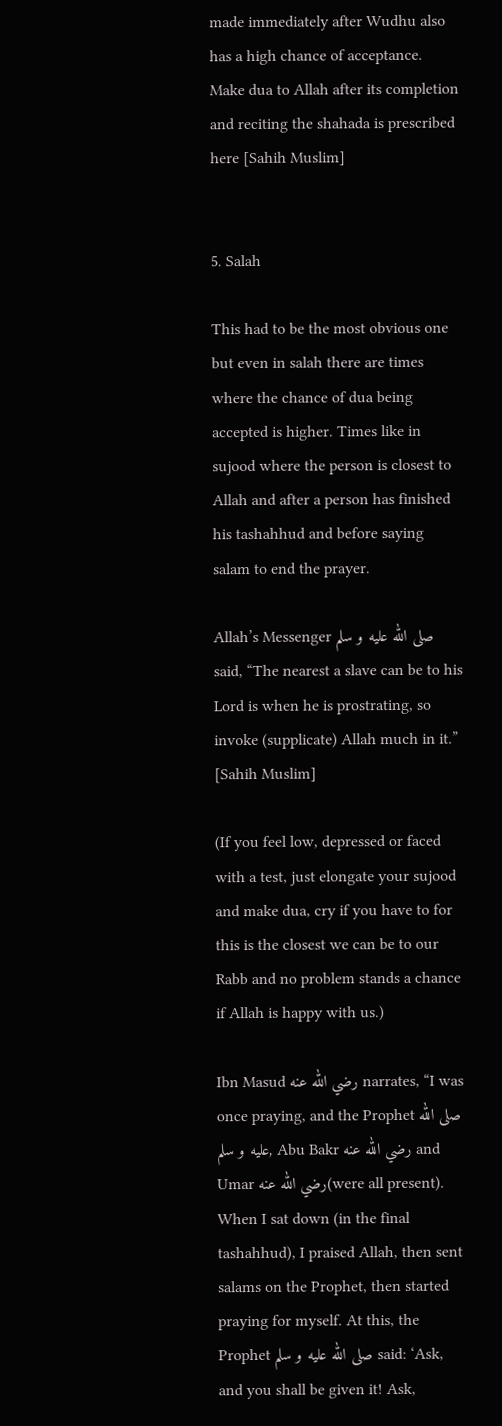made immediately after Wudhu also has a high chance of acceptance. Make dua to Allah after its completion and reciting the shahada is prescribed here [Sahih Muslim]


5. Salah

This had to be the most obvious one but even in salah there are times where the chance of dua being accepted is higher. Times like in sujood where the person is closest to Allah and after a person has finished his tashahhud and before saying salam to end the prayer.

Allah’s Messenger صلى الله عليه و سلم said, “The nearest a slave can be to his Lord is when he is prostrating, so invoke (supplicate) Allah much in it.” [Sahih Muslim]

(If you feel low, depressed or faced with a test, just elongate your sujood and make dua, cry if you have to for this is the closest we can be to our Rabb and no problem stands a chance if Allah is happy with us.)

Ibn Masud رضي الله عنه narrates, “I was once praying, and the Prophet صلى الله عليه و سلم, Abu Bakr رضي الله عنه and Umar رضي الله عنه(were all present). When I sat down (in the final tashahhud), I praised Allah, then sent salams on the Prophet, then started praying for myself. At this, the Prophet صلى الله عليه و سلم said: ‘Ask, and you shall be given it! Ask,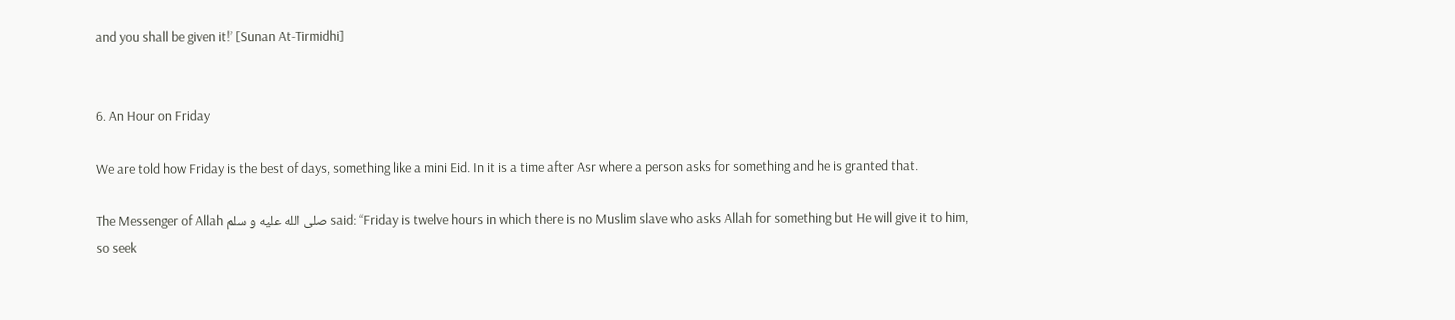and you shall be given it!’ [Sunan At-Tirmidhi]


6. An Hour on Friday

We are told how Friday is the best of days, something like a mini Eid. In it is a time after Asr where a person asks for something and he is granted that.

The Messenger of Allah صلى الله عليه و سلم said: “Friday is twelve hours in which there is no Muslim slave who asks Allah for something but He will give it to him, so seek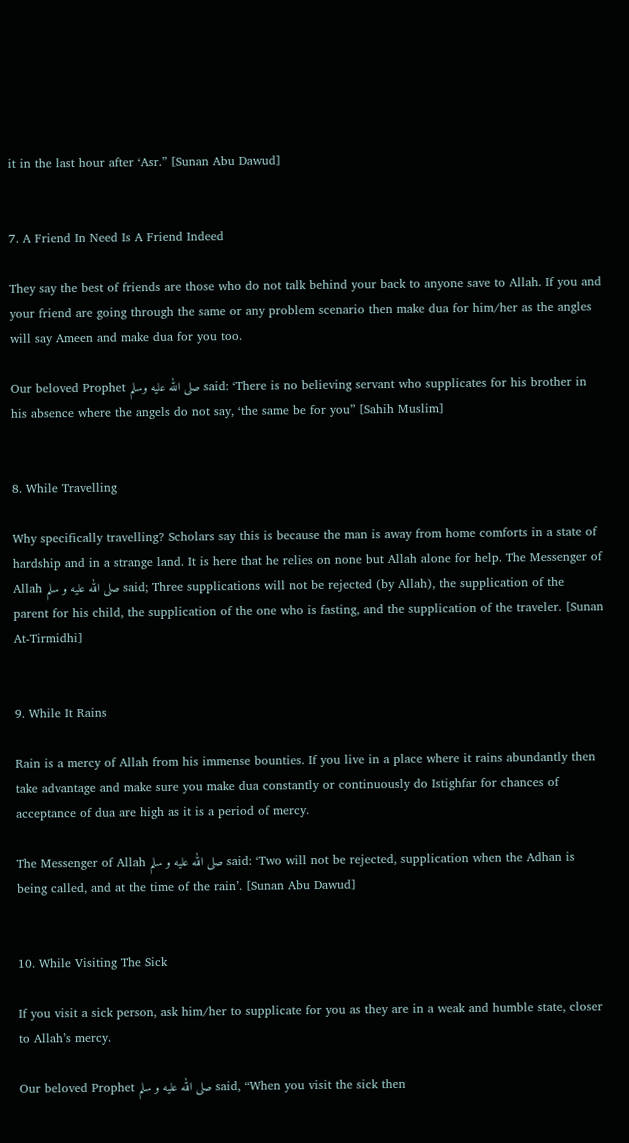it in the last hour after ‘Asr.” [Sunan Abu Dawud]


7. A Friend In Need Is A Friend Indeed

They say the best of friends are those who do not talk behind your back to anyone save to Allah. If you and your friend are going through the same or any problem scenario then make dua for him/her as the angles will say Ameen and make dua for you too.

Our beloved Prophet صلى الله عليه وسلم said: ‘There is no believing servant who supplicates for his brother in his absence where the angels do not say, ‘the same be for you” [Sahih Muslim]


8. While Travelling

Why specifically travelling? Scholars say this is because the man is away from home comforts in a state of hardship and in a strange land. It is here that he relies on none but Allah alone for help. The Messenger of Allah صلى الله عليه و سلم said; Three supplications will not be rejected (by Allah), the supplication of the parent for his child, the supplication of the one who is fasting, and the supplication of the traveler. [Sunan At-Tirmidhi]


9. While It Rains

Rain is a mercy of Allah from his immense bounties. If you live in a place where it rains abundantly then take advantage and make sure you make dua constantly or continuously do Istighfar for chances of acceptance of dua are high as it is a period of mercy.

The Messenger of Allah صلى الله عليه و سلم said: ‘Two will not be rejected, supplication when the Adhan is being called, and at the time of the rain’. [Sunan Abu Dawud]


10. While Visiting The Sick

If you visit a sick person, ask him/her to supplicate for you as they are in a weak and humble state, closer to Allah’s mercy.

Our beloved Prophet صلى الله عليه و سلم said, “When you visit the sick then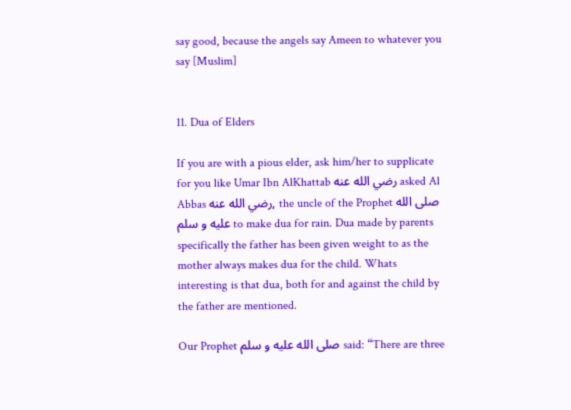say good, because the angels say Ameen to whatever you say [Muslim]


11. Dua of Elders

If you are with a pious elder, ask him/her to supplicate for you like Umar Ibn AlKhattab رضي الله عنه asked Al Abbas رضي الله عنه, the uncle of the Prophet صلى الله عليه و سلم to make dua for rain. Dua made by parents specifically the father has been given weight to as the mother always makes dua for the child. Whats interesting is that dua, both for and against the child by the father are mentioned.

Our Prophet صلى الله عليه و سلم said: “There are three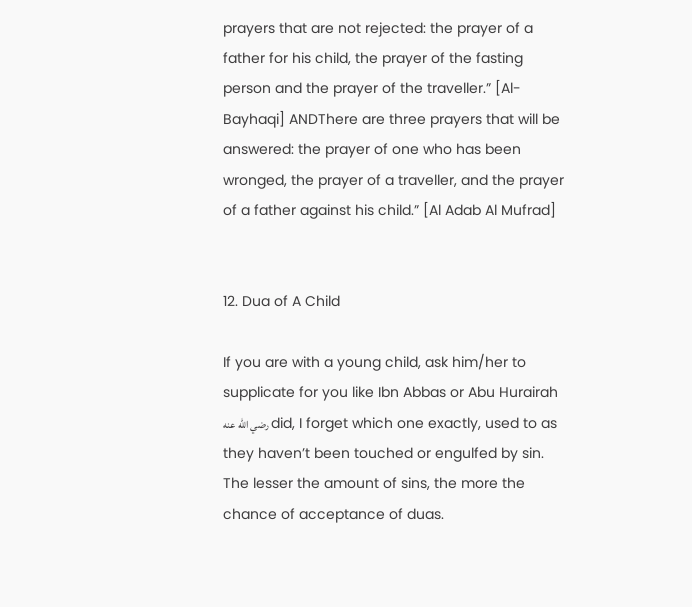prayers that are not rejected: the prayer of a father for his child, the prayer of the fasting person and the prayer of the traveller.” [Al-Bayhaqi] ANDThere are three prayers that will be answered: the prayer of one who has been wronged, the prayer of a traveller, and the prayer of a father against his child.” [Al Adab Al Mufrad]


12. Dua of A Child

If you are with a young child, ask him/her to supplicate for you like Ibn Abbas or Abu Hurairah رضي الله عنه did, I forget which one exactly, used to as they haven’t been touched or engulfed by sin. The lesser the amount of sins, the more the chance of acceptance of duas.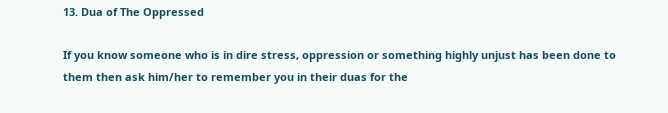13. Dua of The Oppressed

If you know someone who is in dire stress, oppression or something highly unjust has been done to them then ask him/her to remember you in their duas for the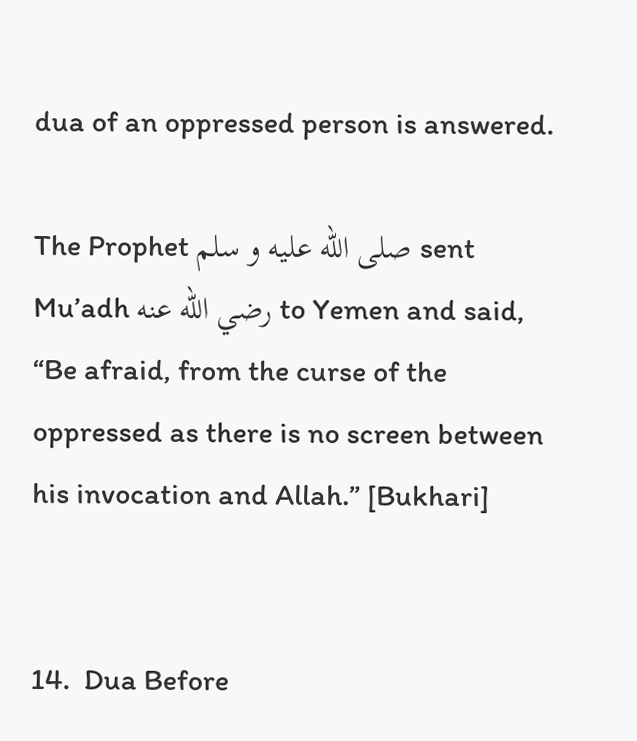dua of an oppressed person is answered.

The Prophet صلى الله عليه و سلم sent Mu’adh رضي الله عنه to Yemen and said, “Be afraid, from the curse of the oppressed as there is no screen between his invocation and Allah.” [Bukhari]


14.  Dua Before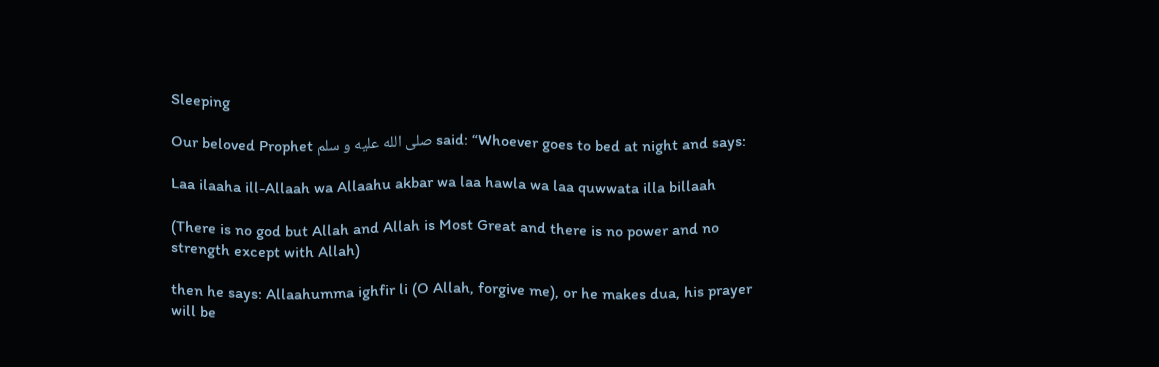Sleeping

Our beloved Prophet صلى الله عليه و سلم said: “Whoever goes to bed at night and says:

Laa ilaaha ill-Allaah wa Allaahu akbar wa laa hawla wa laa quwwata illa billaah

(There is no god but Allah and Allah is Most Great and there is no power and no strength except with Allah)

then he says: Allaahumma ighfir li (O Allah, forgive me), or he makes dua, his prayer will be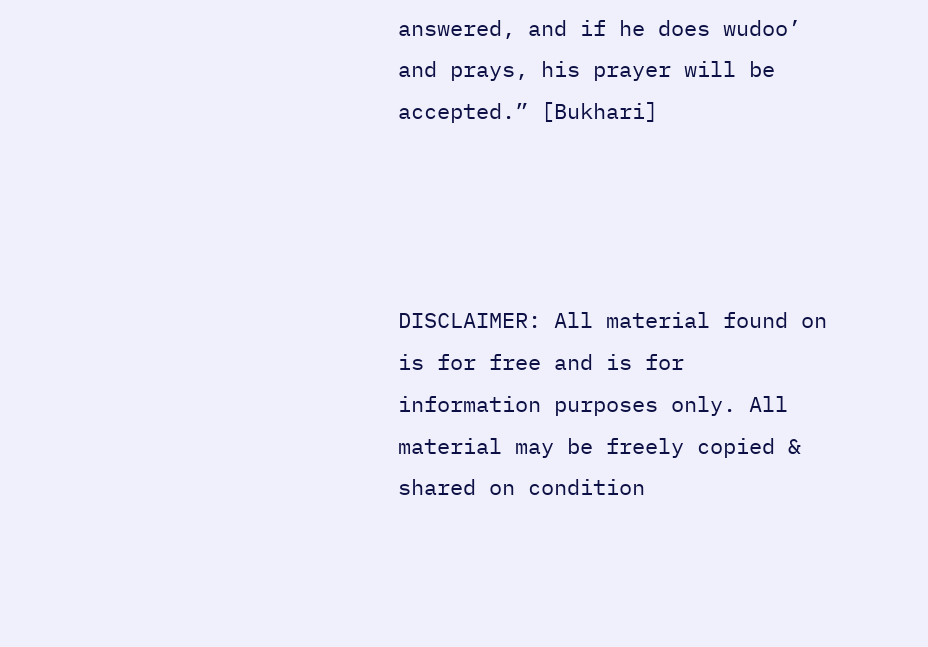answered, and if he does wudoo’ and prays, his prayer will be accepted.” [Bukhari]




DISCLAIMER: All material found on is for free and is for information purposes only. All material may be freely copied & shared on condition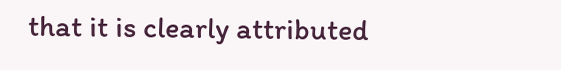that it is clearly attributed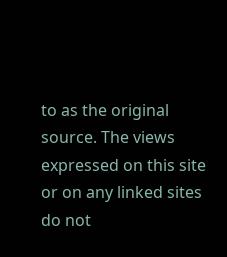to as the original source. The views expressed on this site or on any linked sites do not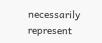necessarily represent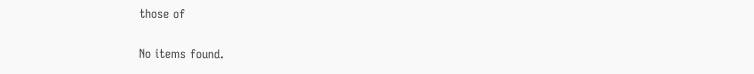those of

No items found.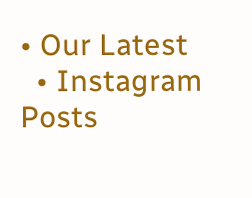• Our Latest
  • Instagram Posts